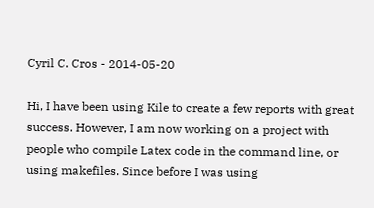Cyril C. Cros - 2014-05-20

Hi, I have been using Kile to create a few reports with great success. However, I am now working on a project with people who compile Latex code in the command line, or using makefiles. Since before I was using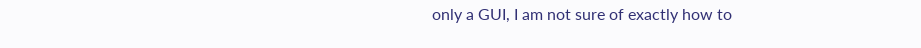only a GUI, I am not sure of exactly how to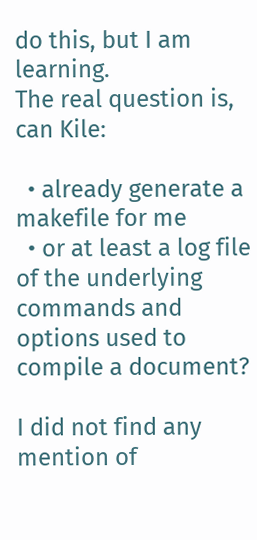do this, but I am learning.
The real question is, can Kile:

  • already generate a makefile for me
  • or at least a log file of the underlying commands and options used to compile a document?

I did not find any mention of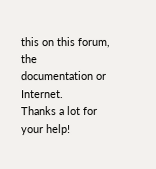this on this forum, the documentation or Internet.
Thanks a lot for your help!